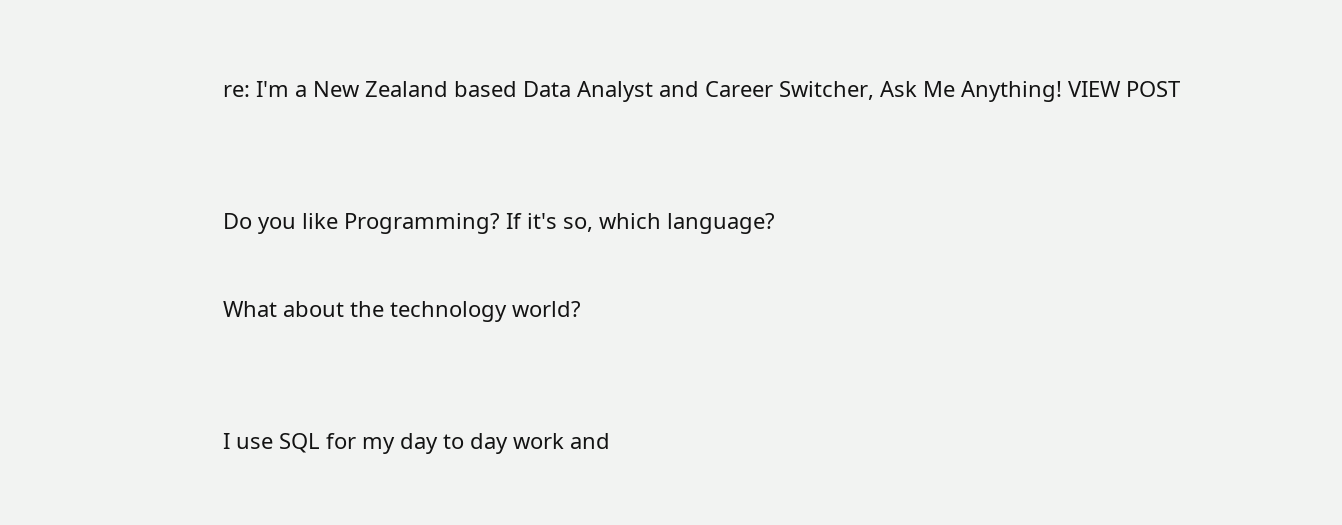re: I'm a New Zealand based Data Analyst and Career Switcher, Ask Me Anything! VIEW POST


Do you like Programming? If it's so, which language?

What about the technology world?


I use SQL for my day to day work and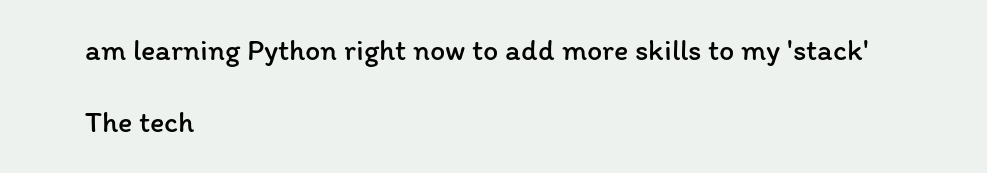am learning Python right now to add more skills to my 'stack'

The tech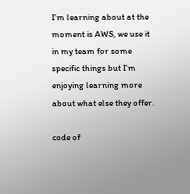I'm learning about at the moment is AWS, we use it in my team for some specific things but I'm enjoying learning more about what else they offer.

code of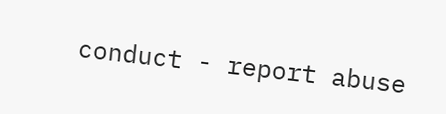conduct - report abuse